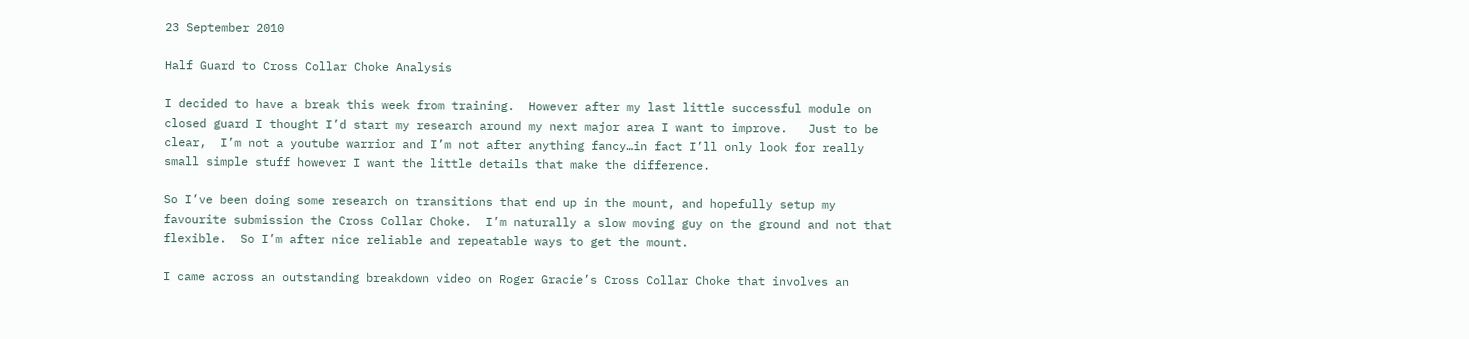23 September 2010

Half Guard to Cross Collar Choke Analysis

I decided to have a break this week from training.  However after my last little successful module on closed guard I thought I’d start my research around my next major area I want to improve.   Just to be clear,  I’m not a youtube warrior and I’m not after anything fancy…in fact I’ll only look for really small simple stuff however I want the little details that make the difference.

So I’ve been doing some research on transitions that end up in the mount, and hopefully setup my favourite submission the Cross Collar Choke.  I’m naturally a slow moving guy on the ground and not that flexible.  So I’m after nice reliable and repeatable ways to get the mount.

I came across an outstanding breakdown video on Roger Gracie’s Cross Collar Choke that involves an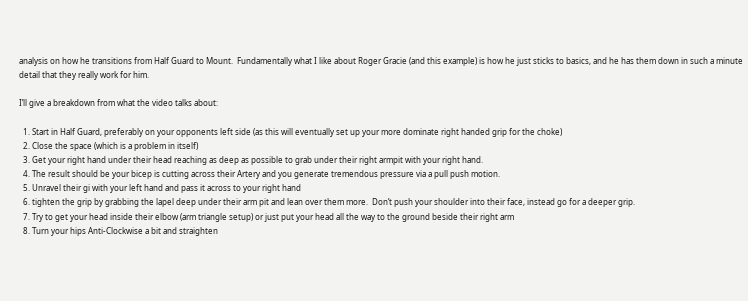analysis on how he transitions from Half Guard to Mount.  Fundamentally what I like about Roger Gracie (and this example) is how he just sticks to basics, and he has them down in such a minute detail that they really work for him.

I’ll give a breakdown from what the video talks about:

  1. Start in Half Guard, preferably on your opponents left side (as this will eventually set up your more dominate right handed grip for the choke)
  2. Close the space (which is a problem in itself)
  3. Get your right hand under their head reaching as deep as possible to grab under their right armpit with your right hand.
  4. The result should be your bicep is cutting across their Artery and you generate tremendous pressure via a pull push motion.
  5. Unravel their gi with your left hand and pass it across to your right hand
  6. tighten the grip by grabbing the lapel deep under their arm pit and lean over them more.  Don’t push your shoulder into their face, instead go for a deeper grip.
  7. Try to get your head inside their elbow (arm triangle setup) or just put your head all the way to the ground beside their right arm
  8. Turn your hips Anti-Clockwise a bit and straighten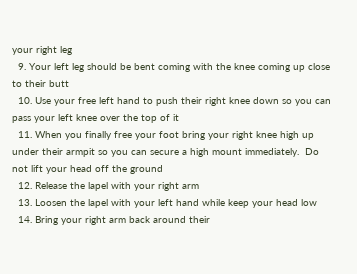your right leg
  9. Your left leg should be bent coming with the knee coming up close to their butt
  10. Use your free left hand to push their right knee down so you can pass your left knee over the top of it
  11. When you finally free your foot bring your right knee high up under their armpit so you can secure a high mount immediately.  Do not lift your head off the ground
  12. Release the lapel with your right arm
  13. Loosen the lapel with your left hand while keep your head low
  14. Bring your right arm back around their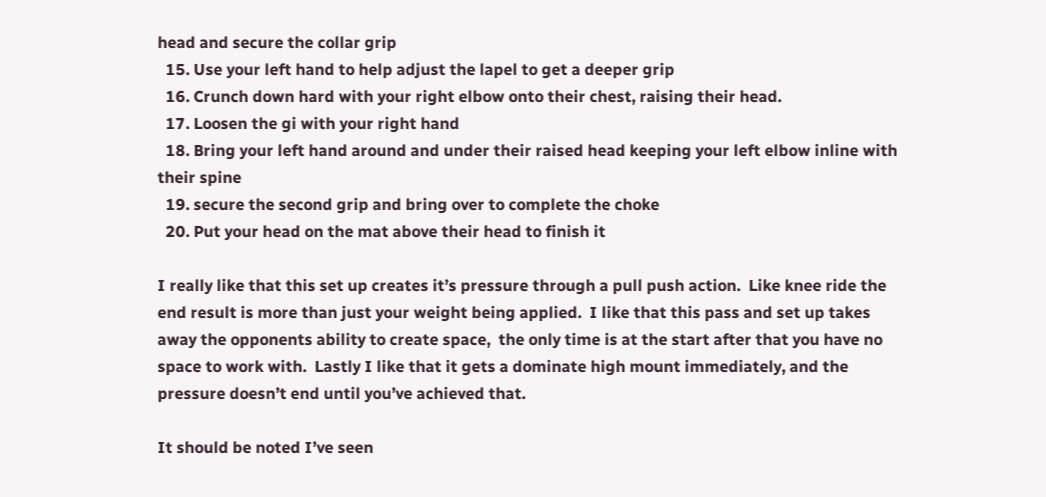head and secure the collar grip
  15. Use your left hand to help adjust the lapel to get a deeper grip
  16. Crunch down hard with your right elbow onto their chest, raising their head.
  17. Loosen the gi with your right hand
  18. Bring your left hand around and under their raised head keeping your left elbow inline with their spine
  19. secure the second grip and bring over to complete the choke
  20. Put your head on the mat above their head to finish it

I really like that this set up creates it’s pressure through a pull push action.  Like knee ride the end result is more than just your weight being applied.  I like that this pass and set up takes away the opponents ability to create space,  the only time is at the start after that you have no space to work with.  Lastly I like that it gets a dominate high mount immediately, and the pressure doesn’t end until you’ve achieved that.

It should be noted I’ve seen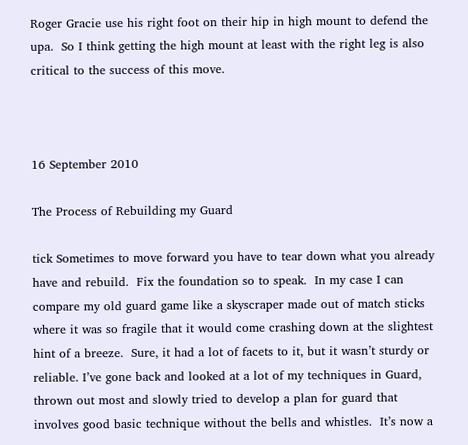Roger Gracie use his right foot on their hip in high mount to defend the upa.  So I think getting the high mount at least with the right leg is also critical to the success of this move.



16 September 2010

The Process of Rebuilding my Guard

tick Sometimes to move forward you have to tear down what you already have and rebuild.  Fix the foundation so to speak.  In my case I can compare my old guard game like a skyscraper made out of match sticks where it was so fragile that it would come crashing down at the slightest hint of a breeze.  Sure, it had a lot of facets to it, but it wasn’t sturdy or reliable. I’ve gone back and looked at a lot of my techniques in Guard, thrown out most and slowly tried to develop a plan for guard that involves good basic technique without the bells and whistles.  It’s now a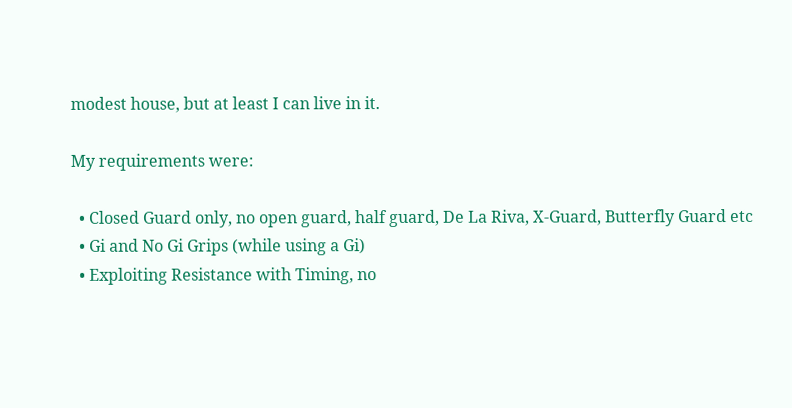modest house, but at least I can live in it.

My requirements were:

  • Closed Guard only, no open guard, half guard, De La Riva, X-Guard, Butterfly Guard etc
  • Gi and No Gi Grips (while using a Gi)
  • Exploiting Resistance with Timing, no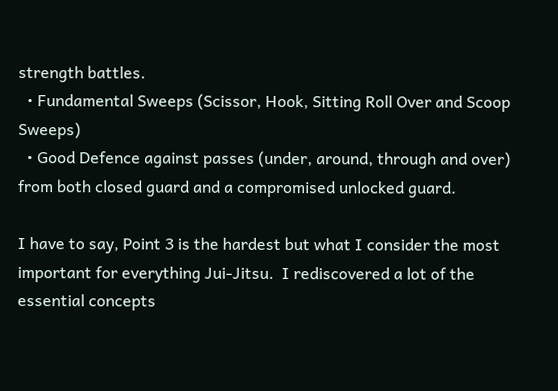strength battles.
  • Fundamental Sweeps (Scissor, Hook, Sitting Roll Over and Scoop Sweeps)
  • Good Defence against passes (under, around, through and over) from both closed guard and a compromised unlocked guard.

I have to say, Point 3 is the hardest but what I consider the most important for everything Jui-Jitsu.  I rediscovered a lot of the essential concepts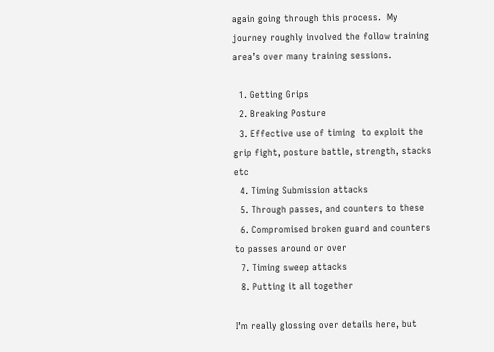again going through this process.  My journey roughly involved the follow training area’s over many training sessions.

  1. Getting Grips
  2. Breaking Posture
  3. Effective use of timing  to exploit the grip fight, posture battle, strength, stacks etc
  4. Timing Submission attacks
  5. Through passes, and counters to these
  6. Compromised broken guard and counters to passes around or over
  7. Timing sweep attacks
  8. Putting it all together

I’m really glossing over details here, but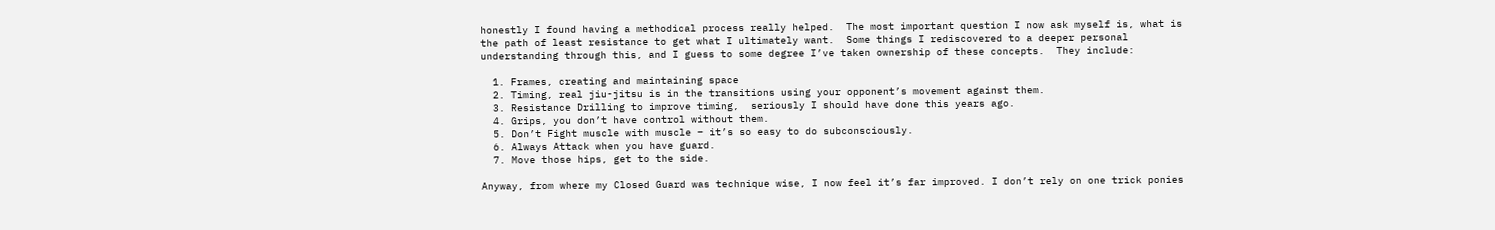honestly I found having a methodical process really helped.  The most important question I now ask myself is, what is the path of least resistance to get what I ultimately want.  Some things I rediscovered to a deeper personal understanding through this, and I guess to some degree I’ve taken ownership of these concepts.  They include:

  1. Frames, creating and maintaining space
  2. Timing, real jiu-jitsu is in the transitions using your opponent’s movement against them.
  3. Resistance Drilling to improve timing,  seriously I should have done this years ago.
  4. Grips, you don’t have control without them.
  5. Don’t Fight muscle with muscle – it’s so easy to do subconsciously.
  6. Always Attack when you have guard.
  7. Move those hips, get to the side.

Anyway, from where my Closed Guard was technique wise, I now feel it’s far improved. I don’t rely on one trick ponies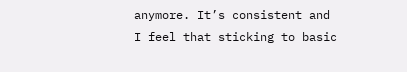anymore. It’s consistent and I feel that sticking to basic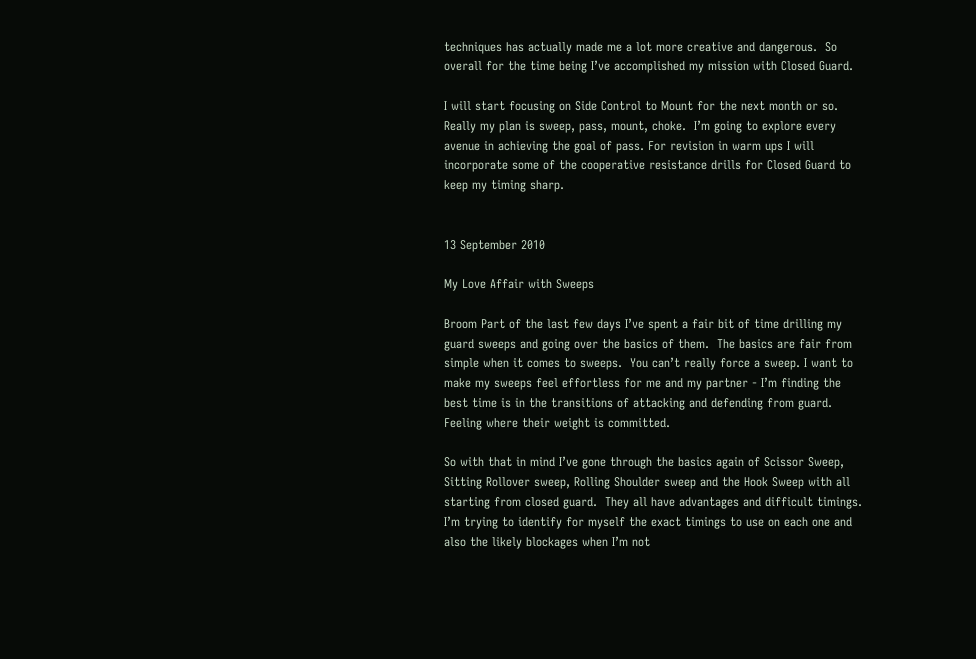techniques has actually made me a lot more creative and dangerous.  So overall for the time being I’ve accomplished my mission with Closed Guard.

I will start focusing on Side Control to Mount for the next month or so.  Really my plan is sweep, pass, mount, choke.  I’m going to explore every avenue in achieving the goal of pass. For revision in warm ups I will incorporate some of the cooperative resistance drills for Closed Guard to keep my timing sharp.


13 September 2010

My Love Affair with Sweeps

Broom Part of the last few days I’ve spent a fair bit of time drilling my guard sweeps and going over the basics of them.  The basics are fair from simple when it comes to sweeps.  You can’t really force a sweep. I want to make my sweeps feel effortless for me and my partner - I’m finding the best time is in the transitions of attacking and defending from guard.  Feeling where their weight is committed.

So with that in mind I’ve gone through the basics again of Scissor Sweep, Sitting Rollover sweep, Rolling Shoulder sweep and the Hook Sweep with all starting from closed guard.  They all have advantages and difficult timings.  I’m trying to identify for myself the exact timings to use on each one and also the likely blockages when I’m not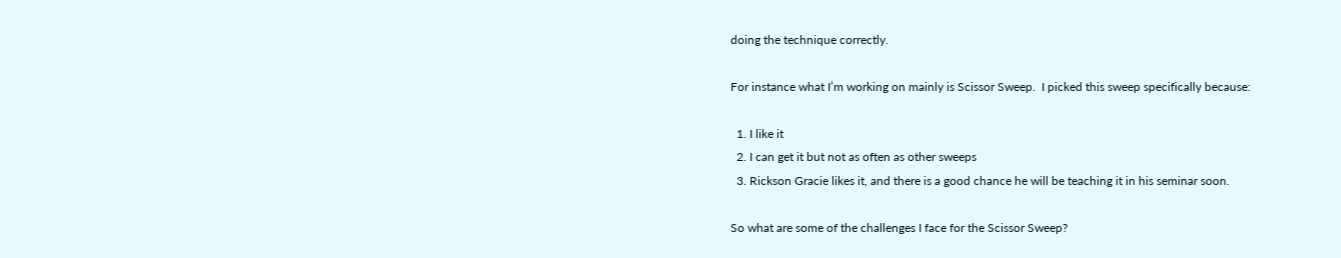doing the technique correctly.

For instance what I’m working on mainly is Scissor Sweep.  I picked this sweep specifically because:

  1. I like it
  2. I can get it but not as often as other sweeps
  3. Rickson Gracie likes it, and there is a good chance he will be teaching it in his seminar soon.

So what are some of the challenges I face for the Scissor Sweep?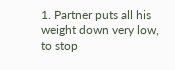1. Partner puts all his weight down very low, to stop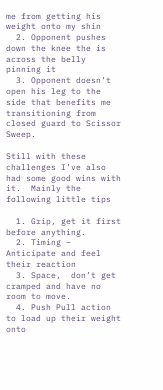me from getting his weight onto my shin
  2. Opponent pushes down the knee the is across the belly pinning it
  3. Opponent doesn’t open his leg to the side that benefits me transitioning from closed guard to Scissor Sweep.

Still with these challenges I’ve also had some good wins with it.  Mainly the following little tips

  1. Grip, get it first before anything.
  2. Timing – Anticipate and feel their reaction
  3. Space,  don’t get cramped and have no room to move.
  4. Push Pull action to load up their weight onto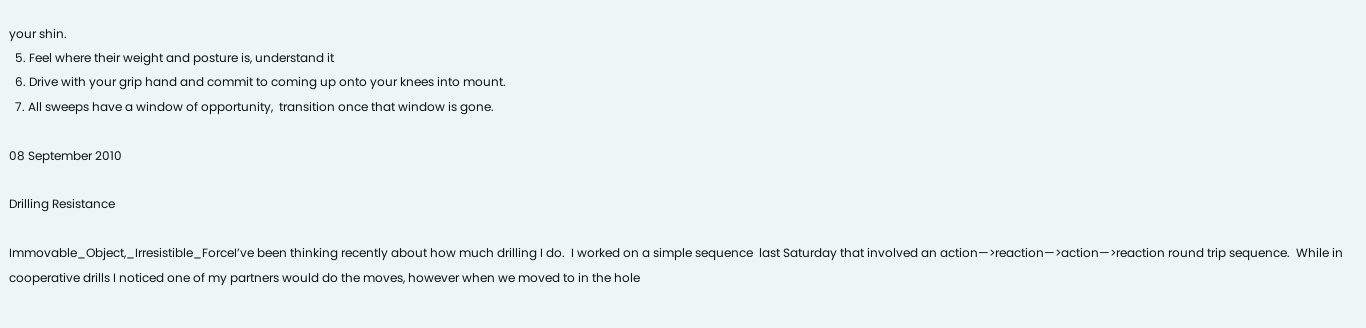your shin.
  5. Feel where their weight and posture is, understand it
  6. Drive with your grip hand and commit to coming up onto your knees into mount.
  7. All sweeps have a window of opportunity,  transition once that window is gone.

08 September 2010

Drilling Resistance

Immovable_Object,_Irresistible_ForceI’ve been thinking recently about how much drilling I do.  I worked on a simple sequence  last Saturday that involved an action—>reaction—>action—>reaction round trip sequence.  While in cooperative drills I noticed one of my partners would do the moves, however when we moved to in the hole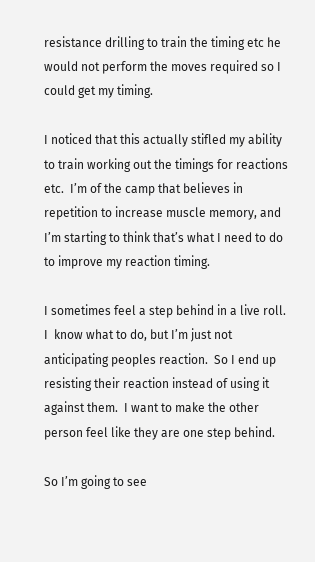resistance drilling to train the timing etc he would not perform the moves required so I could get my timing.

I noticed that this actually stifled my ability to train working out the timings for reactions etc.  I’m of the camp that believes in repetition to increase muscle memory, and I’m starting to think that’s what I need to do to improve my reaction timing.

I sometimes feel a step behind in a live roll. I  know what to do, but I’m just not anticipating peoples reaction.  So I end up resisting their reaction instead of using it against them.  I want to make the other person feel like they are one step behind.

So I’m going to see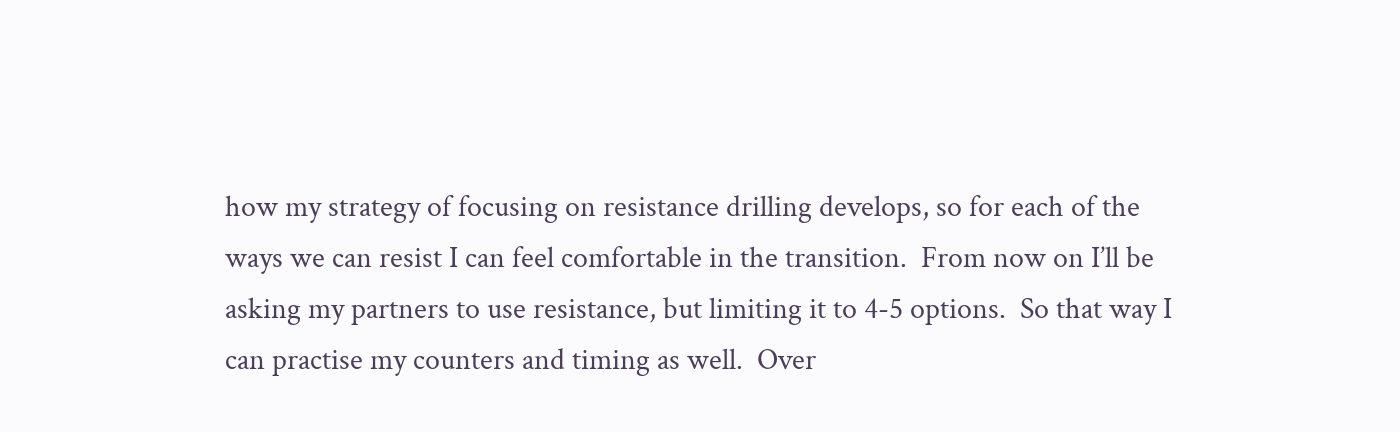how my strategy of focusing on resistance drilling develops, so for each of the ways we can resist I can feel comfortable in the transition.  From now on I’ll be asking my partners to use resistance, but limiting it to 4-5 options.  So that way I can practise my counters and timing as well.  Over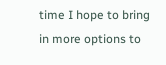time I hope to bring in more options to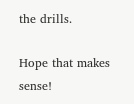the drills.

Hope that makes sense!